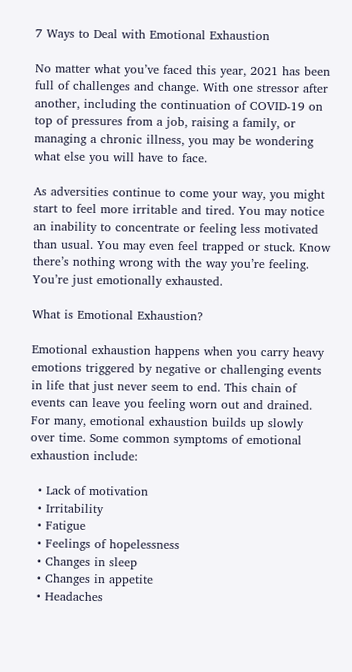7 Ways to Deal with Emotional Exhaustion

No matter what you’ve faced this year, 2021 has been full of challenges and change. With one stressor after another, including the continuation of COVID-19 on top of pressures from a job, raising a family, or managing a chronic illness, you may be wondering what else you will have to face.

As adversities continue to come your way, you might start to feel more irritable and tired. You may notice an inability to concentrate or feeling less motivated than usual. You may even feel trapped or stuck. Know there’s nothing wrong with the way you’re feeling. You’re just emotionally exhausted.

What is Emotional Exhaustion?

Emotional exhaustion happens when you carry heavy emotions triggered by negative or challenging events in life that just never seem to end. This chain of events can leave you feeling worn out and drained. For many, emotional exhaustion builds up slowly over time. Some common symptoms of emotional exhaustion include:

  • Lack of motivation
  • Irritability
  • Fatigue
  • Feelings of hopelessness
  • Changes in sleep
  • Changes in appetite
  • Headaches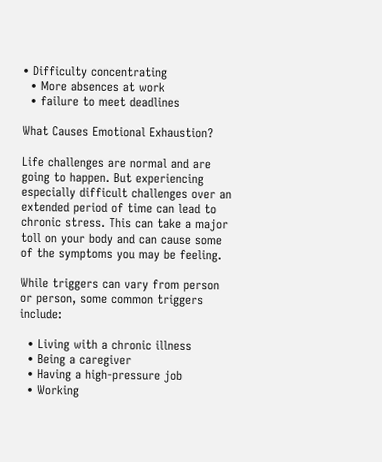• Difficulty concentrating
  • More absences at work
  • failure to meet deadlines

What Causes Emotional Exhaustion?

Life challenges are normal and are going to happen. But experiencing especially difficult challenges over an extended period of time can lead to chronic stress. This can take a major toll on your body and can cause some of the symptoms you may be feeling.

While triggers can vary from person or person, some common triggers include:

  • Living with a chronic illness
  • Being a caregiver
  • Having a high-pressure job
  • Working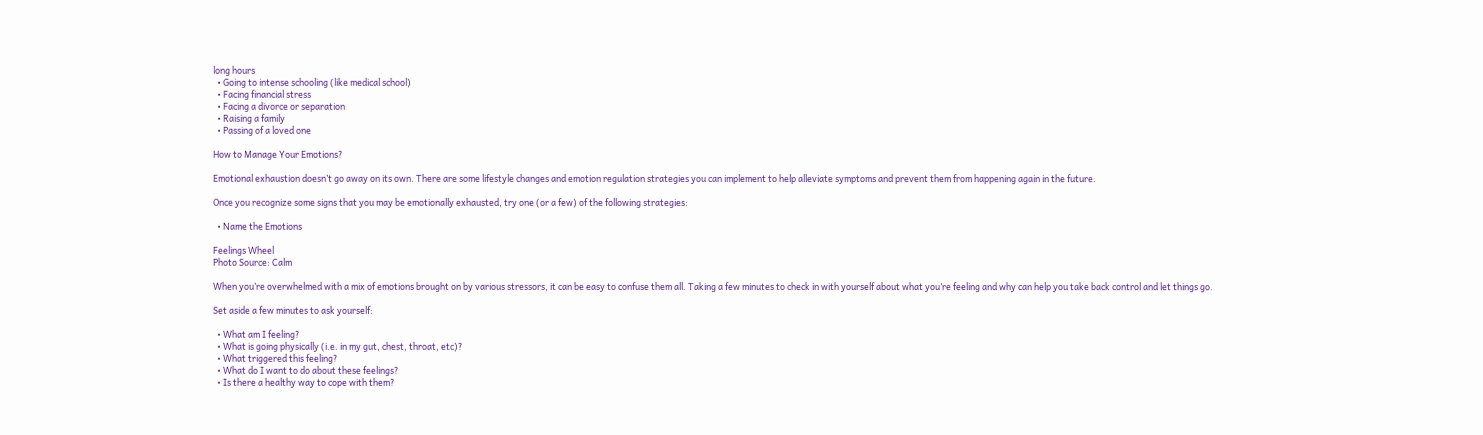long hours
  • Going to intense schooling (like medical school)
  • Facing financial stress
  • Facing a divorce or separation
  • Raising a family
  • Passing of a loved one

How to Manage Your Emotions?

Emotional exhaustion doesn’t go away on its own. There are some lifestyle changes and emotion regulation strategies you can implement to help alleviate symptoms and prevent them from happening again in the future.

Once you recognize some signs that you may be emotionally exhausted, try one (or a few) of the following strategies:

  • Name the Emotions

Feelings Wheel
Photo Source: Calm

When you’re overwhelmed with a mix of emotions brought on by various stressors, it can be easy to confuse them all. Taking a few minutes to check in with yourself about what you’re feeling and why can help you take back control and let things go.

Set aside a few minutes to ask yourself:

  • What am I feeling?
  • What is going physically (i.e. in my gut, chest, throat, etc)?
  • What triggered this feeling?
  • What do I want to do about these feelings?
  • Is there a healthy way to cope with them?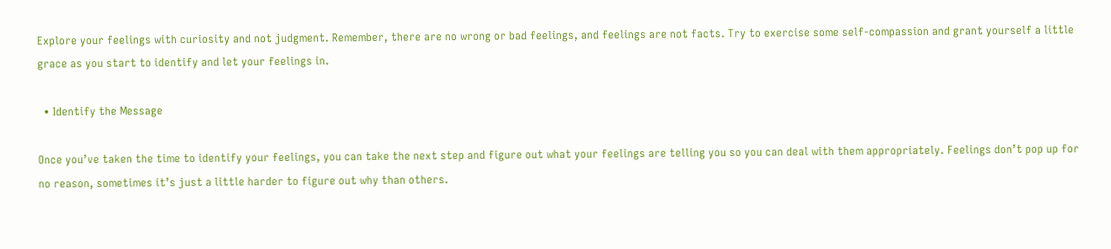Explore your feelings with curiosity and not judgment. Remember, there are no wrong or bad feelings, and feelings are not facts. Try to exercise some self-compassion and grant yourself a little grace as you start to identify and let your feelings in.

  • Identify the Message

Once you’ve taken the time to identify your feelings, you can take the next step and figure out what your feelings are telling you so you can deal with them appropriately. Feelings don’t pop up for no reason, sometimes it’s just a little harder to figure out why than others.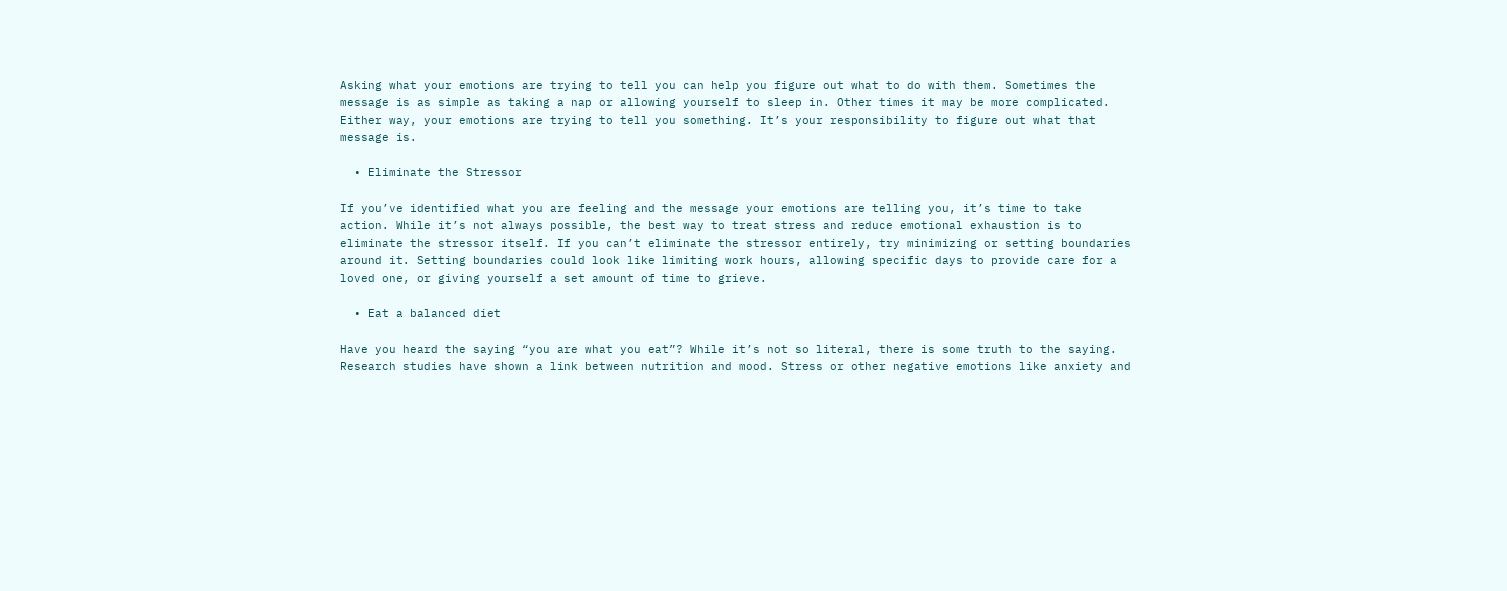Asking what your emotions are trying to tell you can help you figure out what to do with them. Sometimes the message is as simple as taking a nap or allowing yourself to sleep in. Other times it may be more complicated. Either way, your emotions are trying to tell you something. It’s your responsibility to figure out what that message is.

  • Eliminate the Stressor

If you’ve identified what you are feeling and the message your emotions are telling you, it’s time to take action. While it’s not always possible, the best way to treat stress and reduce emotional exhaustion is to eliminate the stressor itself. If you can’t eliminate the stressor entirely, try minimizing or setting boundaries around it. Setting boundaries could look like limiting work hours, allowing specific days to provide care for a loved one, or giving yourself a set amount of time to grieve.

  • Eat a balanced diet

Have you heard the saying “you are what you eat”? While it’s not so literal, there is some truth to the saying. Research studies have shown a link between nutrition and mood. Stress or other negative emotions like anxiety and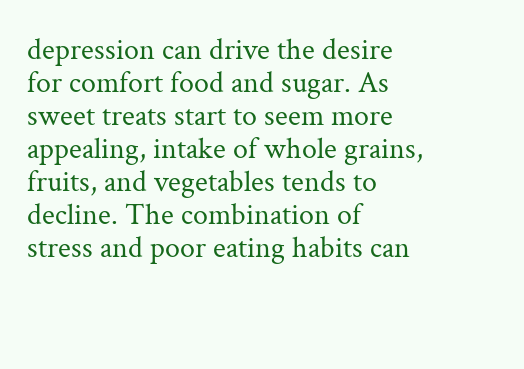depression can drive the desire for comfort food and sugar. As sweet treats start to seem more appealing, intake of whole grains, fruits, and vegetables tends to decline. The combination of stress and poor eating habits can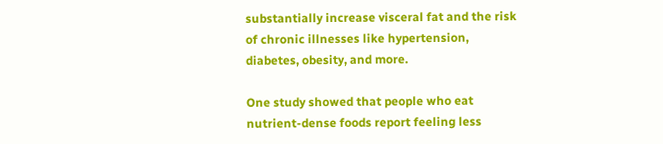substantially increase visceral fat and the risk of chronic illnesses like hypertension, diabetes, obesity, and more.

One study showed that people who eat nutrient-dense foods report feeling less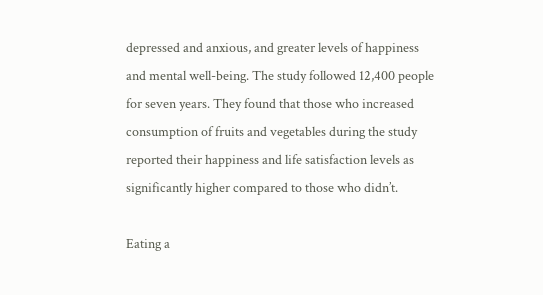depressed and anxious, and greater levels of happiness and mental well-being. The study followed 12,400 people for seven years. They found that those who increased consumption of fruits and vegetables during the study reported their happiness and life satisfaction levels as significantly higher compared to those who didn’t.

Eating a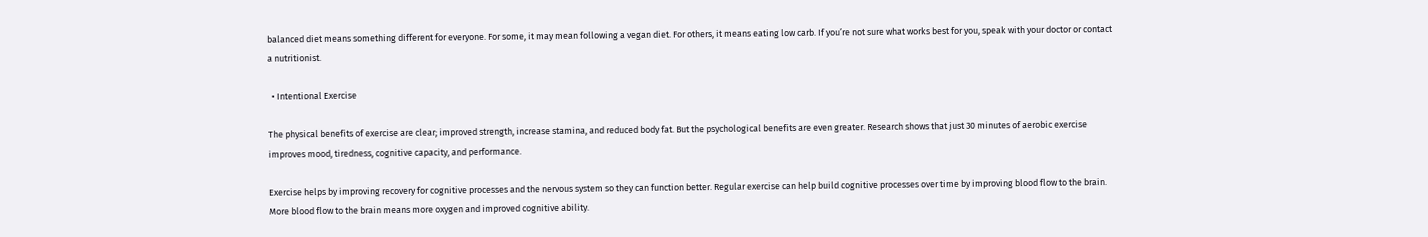balanced diet means something different for everyone. For some, it may mean following a vegan diet. For others, it means eating low carb. If you’re not sure what works best for you, speak with your doctor or contact a nutritionist.

  • Intentional Exercise

The physical benefits of exercise are clear; improved strength, increase stamina, and reduced body fat. But the psychological benefits are even greater. Research shows that just 30 minutes of aerobic exercise improves mood, tiredness, cognitive capacity, and performance.

Exercise helps by improving recovery for cognitive processes and the nervous system so they can function better. Regular exercise can help build cognitive processes over time by improving blood flow to the brain. More blood flow to the brain means more oxygen and improved cognitive ability.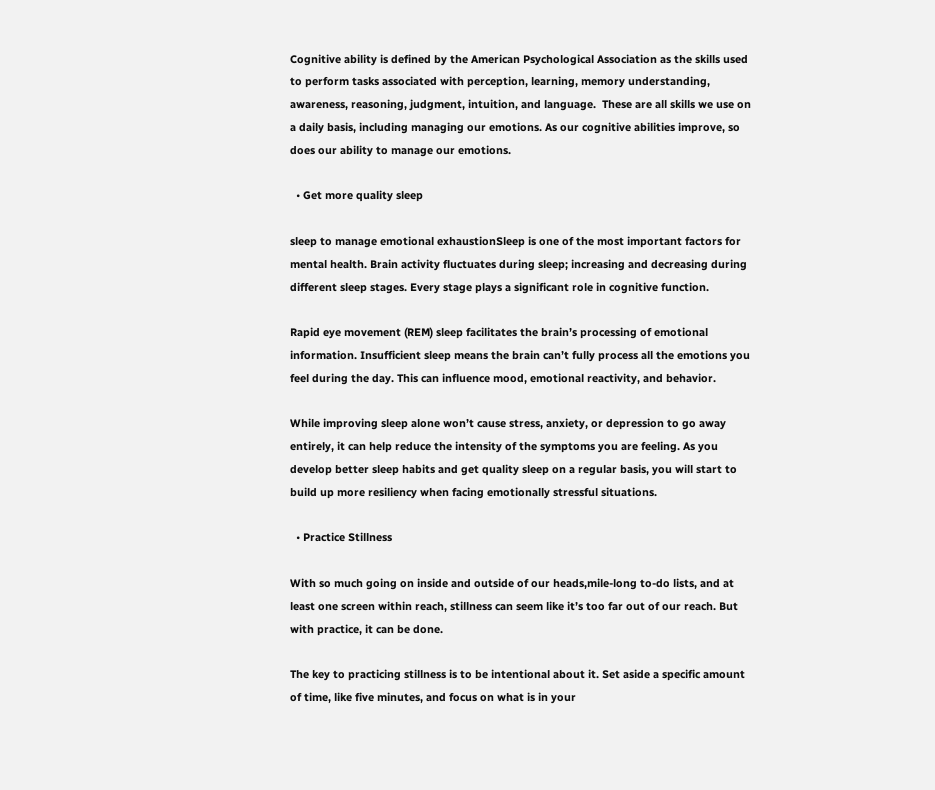Cognitive ability is defined by the American Psychological Association as the skills used to perform tasks associated with perception, learning, memory understanding, awareness, reasoning, judgment, intuition, and language.  These are all skills we use on a daily basis, including managing our emotions. As our cognitive abilities improve, so does our ability to manage our emotions.

  • Get more quality sleep

sleep to manage emotional exhaustionSleep is one of the most important factors for mental health. Brain activity fluctuates during sleep; increasing and decreasing during different sleep stages. Every stage plays a significant role in cognitive function.

Rapid eye movement (REM) sleep facilitates the brain’s processing of emotional information. Insufficient sleep means the brain can’t fully process all the emotions you feel during the day. This can influence mood, emotional reactivity, and behavior.

While improving sleep alone won’t cause stress, anxiety, or depression to go away entirely, it can help reduce the intensity of the symptoms you are feeling. As you develop better sleep habits and get quality sleep on a regular basis, you will start to build up more resiliency when facing emotionally stressful situations.

  • Practice Stillness

With so much going on inside and outside of our heads,mile-long to-do lists, and at least one screen within reach, stillness can seem like it’s too far out of our reach. But with practice, it can be done.

The key to practicing stillness is to be intentional about it. Set aside a specific amount of time, like five minutes, and focus on what is in your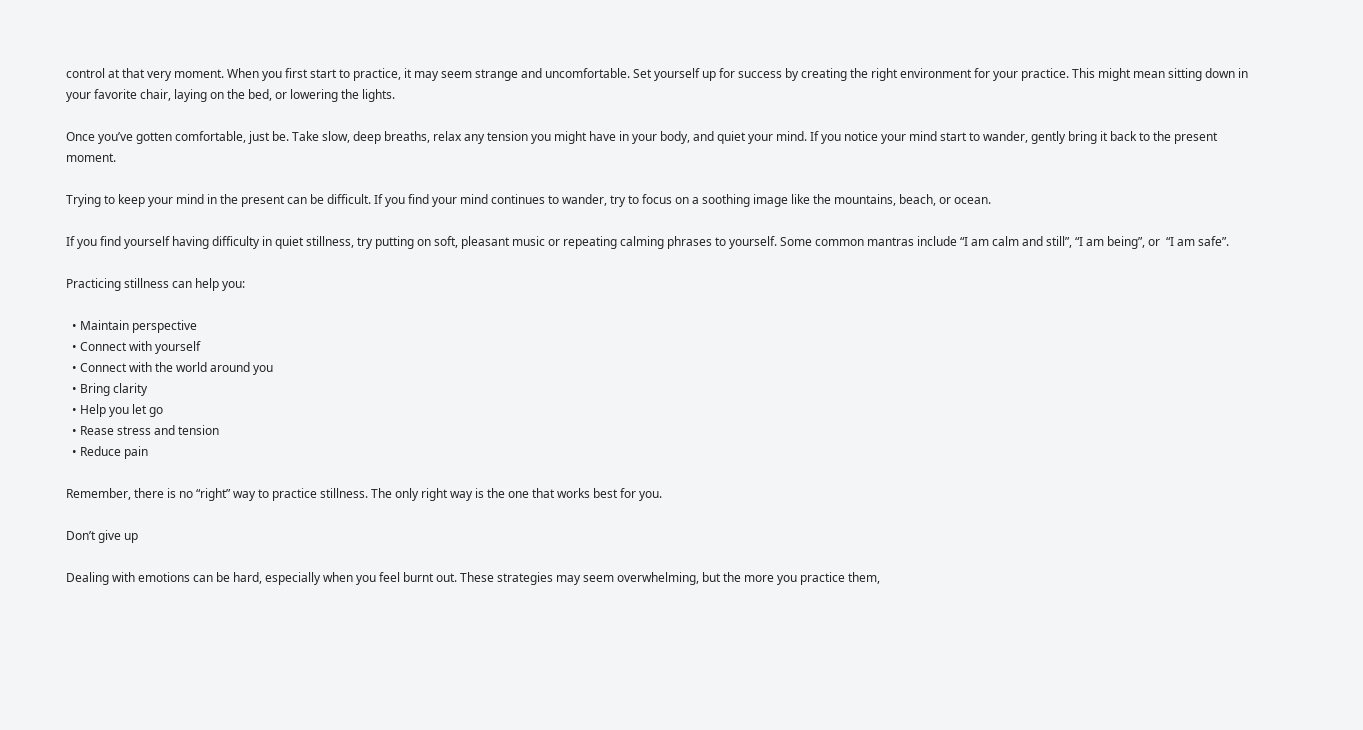control at that very moment. When you first start to practice, it may seem strange and uncomfortable. Set yourself up for success by creating the right environment for your practice. This might mean sitting down in your favorite chair, laying on the bed, or lowering the lights.

Once you’ve gotten comfortable, just be. Take slow, deep breaths, relax any tension you might have in your body, and quiet your mind. If you notice your mind start to wander, gently bring it back to the present moment.

Trying to keep your mind in the present can be difficult. If you find your mind continues to wander, try to focus on a soothing image like the mountains, beach, or ocean.

If you find yourself having difficulty in quiet stillness, try putting on soft, pleasant music or repeating calming phrases to yourself. Some common mantras include “I am calm and still”, “I am being”, or  “I am safe”.

Practicing stillness can help you:

  • Maintain perspective
  • Connect with yourself
  • Connect with the world around you
  • Bring clarity
  • Help you let go
  • Rease stress and tension
  • Reduce pain

Remember, there is no “right” way to practice stillness. The only right way is the one that works best for you.

Don’t give up

Dealing with emotions can be hard, especially when you feel burnt out. These strategies may seem overwhelming, but the more you practice them,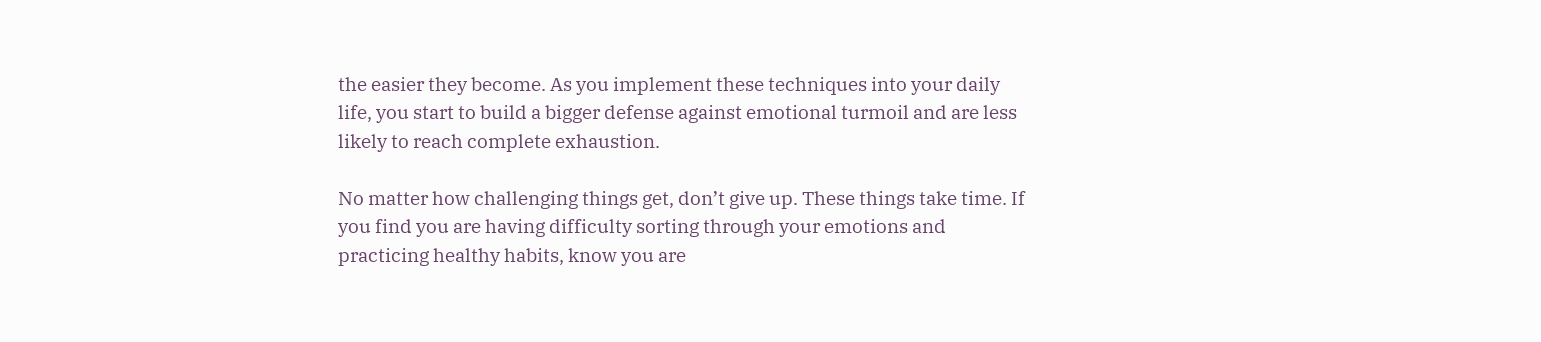the easier they become. As you implement these techniques into your daily life, you start to build a bigger defense against emotional turmoil and are less likely to reach complete exhaustion.

No matter how challenging things get, don’t give up. These things take time. If you find you are having difficulty sorting through your emotions and practicing healthy habits, know you are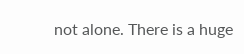not alone. There is a huge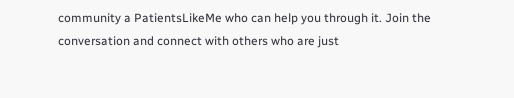community a PatientsLikeMe who can help you through it. Join the conversation and connect with others who are just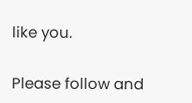like you.

Please follow and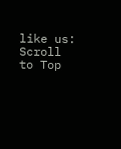like us:
Scroll to Top